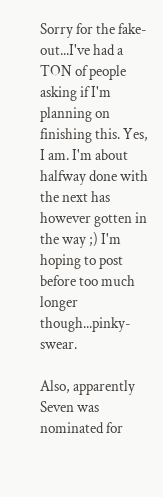Sorry for the fake-out...I've had a TON of people asking if I'm planning on finishing this. Yes, I am. I'm about halfway done with the next has however gotten in the way ;) I'm hoping to post before too much longer though...pinky-swear.

Also, apparently Seven was nominated for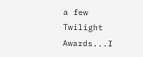a few Twilight Awards...I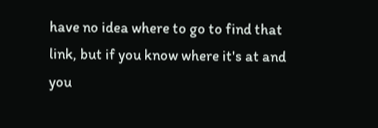have no idea where to go to find that link, but if you know where it's at and you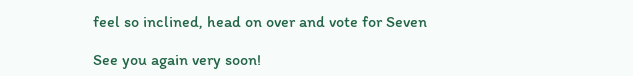feel so inclined, head on over and vote for Seven

See you again very soon!